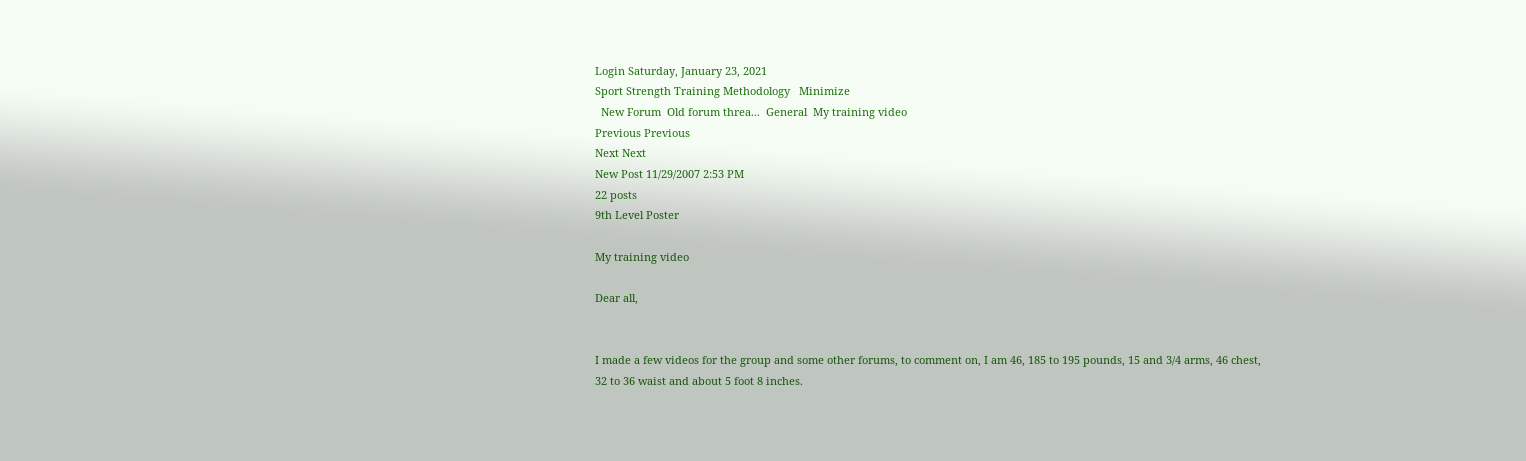Login Saturday, January 23, 2021
Sport Strength Training Methodology   Minimize
  New Forum  Old forum threa...  General  My training video
Previous Previous
Next Next
New Post 11/29/2007 2:53 PM
22 posts
9th Level Poster

My training video

Dear all,


I made a few videos for the group and some other forums, to comment on, I am 46, 185 to 195 pounds, 15 and 3/4 arms, 46 chest, 32 to 36 waist and about 5 foot 8 inches.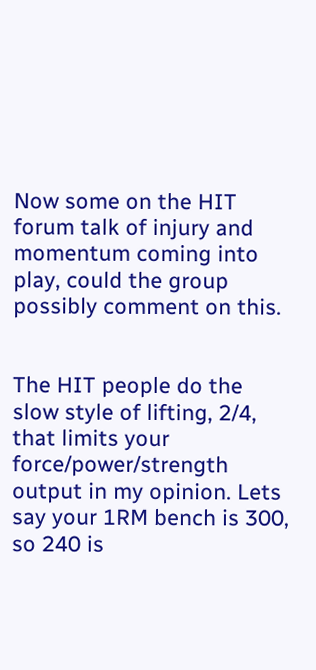Now some on the HIT forum talk of injury and momentum coming into play, could the group possibly comment on this.


The HIT people do the slow style of lifting, 2/4, that limits your force/power/strength output in my opinion. Lets say your 1RM bench is 300, so 240 is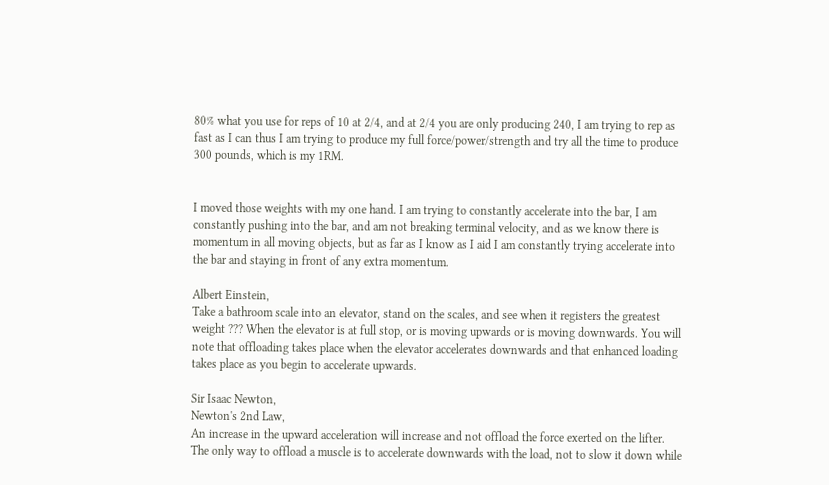80% what you use for reps of 10 at 2/4, and at 2/4 you are only producing 240, I am trying to rep as fast as I can thus I am trying to produce my full force/power/strength and try all the time to produce 300 pounds, which is my 1RM.


I moved those weights with my one hand. I am trying to constantly accelerate into the bar, I am constantly pushing into the bar, and am not breaking terminal velocity, and as we know there is momentum in all moving objects, but as far as I know as I aid I am constantly trying accelerate into the bar and staying in front of any extra momentum.

Albert Einstein,
Take a bathroom scale into an elevator, stand on the scales, and see when it registers the greatest weight ??? When the elevator is at full stop, or is moving upwards or is moving downwards. You will note that offloading takes place when the elevator accelerates downwards and that enhanced loading takes place as you begin to accelerate upwards.

Sir Isaac Newton,
Newton's 2nd Law,
An increase in the upward acceleration will increase and not offload the force exerted on the lifter. The only way to offload a muscle is to accelerate downwards with the load, not to slow it down while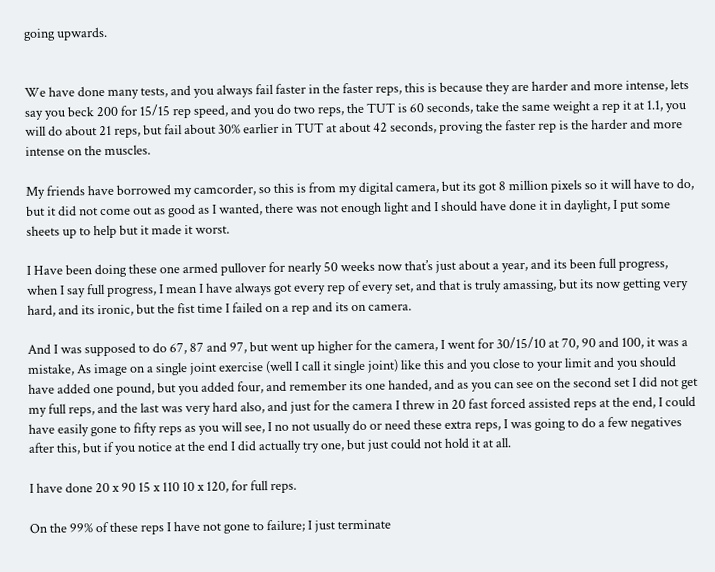going upwards.


We have done many tests, and you always fail faster in the faster reps, this is because they are harder and more intense, lets say you beck 200 for 15/15 rep speed, and you do two reps, the TUT is 60 seconds, take the same weight a rep it at 1.1, you will do about 21 reps, but fail about 30% earlier in TUT at about 42 seconds, proving the faster rep is the harder and more intense on the muscles.

My friends have borrowed my camcorder, so this is from my digital camera, but its got 8 million pixels so it will have to do, but it did not come out as good as I wanted, there was not enough light and I should have done it in daylight, I put some sheets up to help but it made it worst.

I Have been doing these one armed pullover for nearly 50 weeks now that’s just about a year, and its been full progress, when I say full progress, I mean I have always got every rep of every set, and that is truly amassing, but its now getting very hard, and its ironic, but the fist time I failed on a rep and its on camera.

And I was supposed to do 67, 87 and 97, but went up higher for the camera, I went for 30/15/10 at 70, 90 and 100, it was a mistake, As image on a single joint exercise (well I call it single joint) like this and you close to your limit and you should have added one pound, but you added four, and remember its one handed, and as you can see on the second set I did not get my full reps, and the last was very hard also, and just for the camera I threw in 20 fast forced assisted reps at the end, I could have easily gone to fifty reps as you will see, I no not usually do or need these extra reps, I was going to do a few negatives after this, but if you notice at the end I did actually try one, but just could not hold it at all.

I have done 20 x 90 15 x 110 10 x 120, for full reps.

On the 99% of these reps I have not gone to failure; I just terminate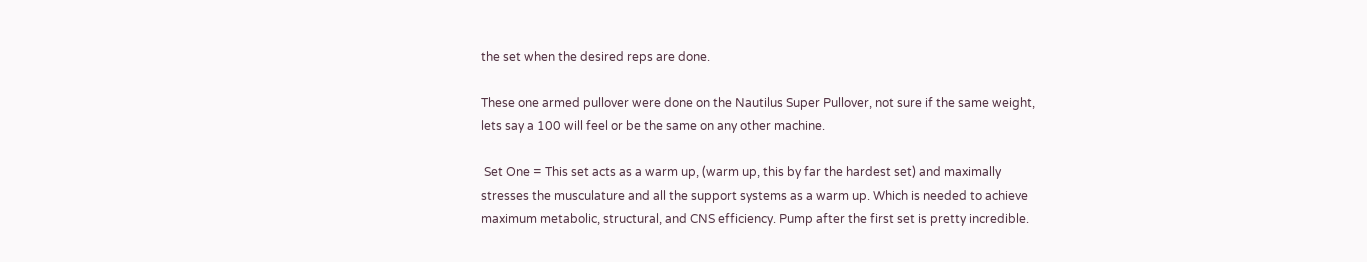the set when the desired reps are done.

These one armed pullover were done on the Nautilus Super Pullover, not sure if the same weight, lets say a 100 will feel or be the same on any other machine.

 Set One = This set acts as a warm up, (warm up, this by far the hardest set) and maximally stresses the musculature and all the support systems as a warm up. Which is needed to achieve maximum metabolic, structural, and CNS efficiency. Pump after the first set is pretty incredible.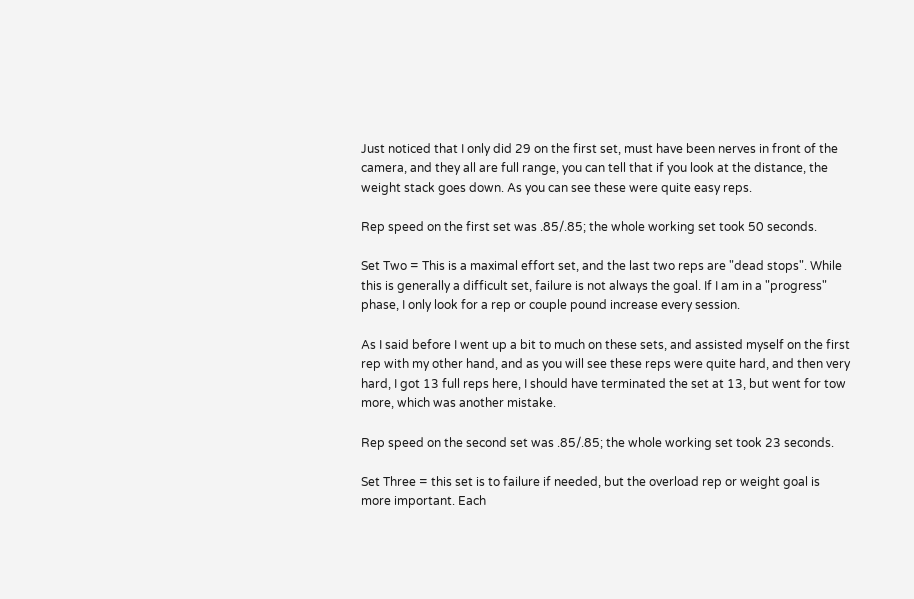Just noticed that I only did 29 on the first set, must have been nerves in front of the camera, and they all are full range, you can tell that if you look at the distance, the weight stack goes down. As you can see these were quite easy reps.

Rep speed on the first set was .85/.85; the whole working set took 50 seconds.

Set Two = This is a maximal effort set, and the last two reps are "dead stops". While this is generally a difficult set, failure is not always the goal. If I am in a "progress" phase, I only look for a rep or couple pound increase every session.

As I said before I went up a bit to much on these sets, and assisted myself on the first rep with my other hand, and as you will see these reps were quite hard, and then very hard, I got 13 full reps here, I should have terminated the set at 13, but went for tow more, which was another mistake.

Rep speed on the second set was .85/.85; the whole working set took 23 seconds.

Set Three = this set is to failure if needed, but the overload rep or weight goal is more important. Each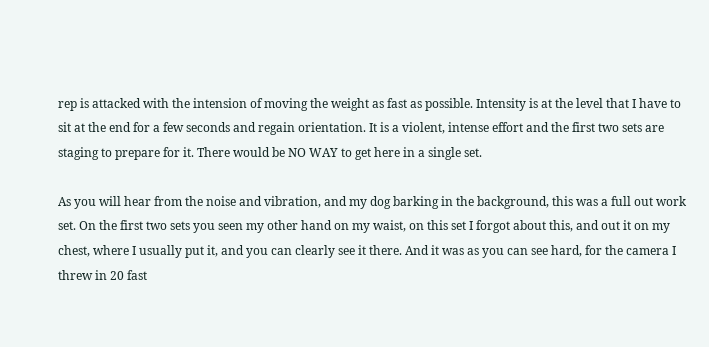rep is attacked with the intension of moving the weight as fast as possible. Intensity is at the level that I have to sit at the end for a few seconds and regain orientation. It is a violent, intense effort and the first two sets are staging to prepare for it. There would be NO WAY to get here in a single set.

As you will hear from the noise and vibration, and my dog barking in the background, this was a full out work set. On the first two sets you seen my other hand on my waist, on this set I forgot about this, and out it on my chest, where I usually put it, and you can clearly see it there. And it was as you can see hard, for the camera I threw in 20 fast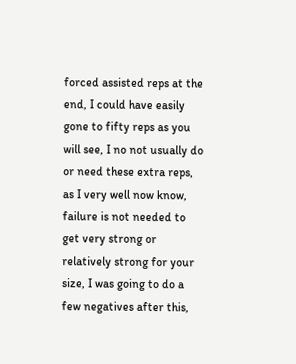forced assisted reps at the end, I could have easily gone to fifty reps as you will see, I no not usually do or need these extra reps, as I very well now know, failure is not needed to get very strong or relatively strong for your size, I was going to do a few negatives after this,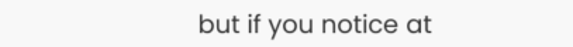but if you notice at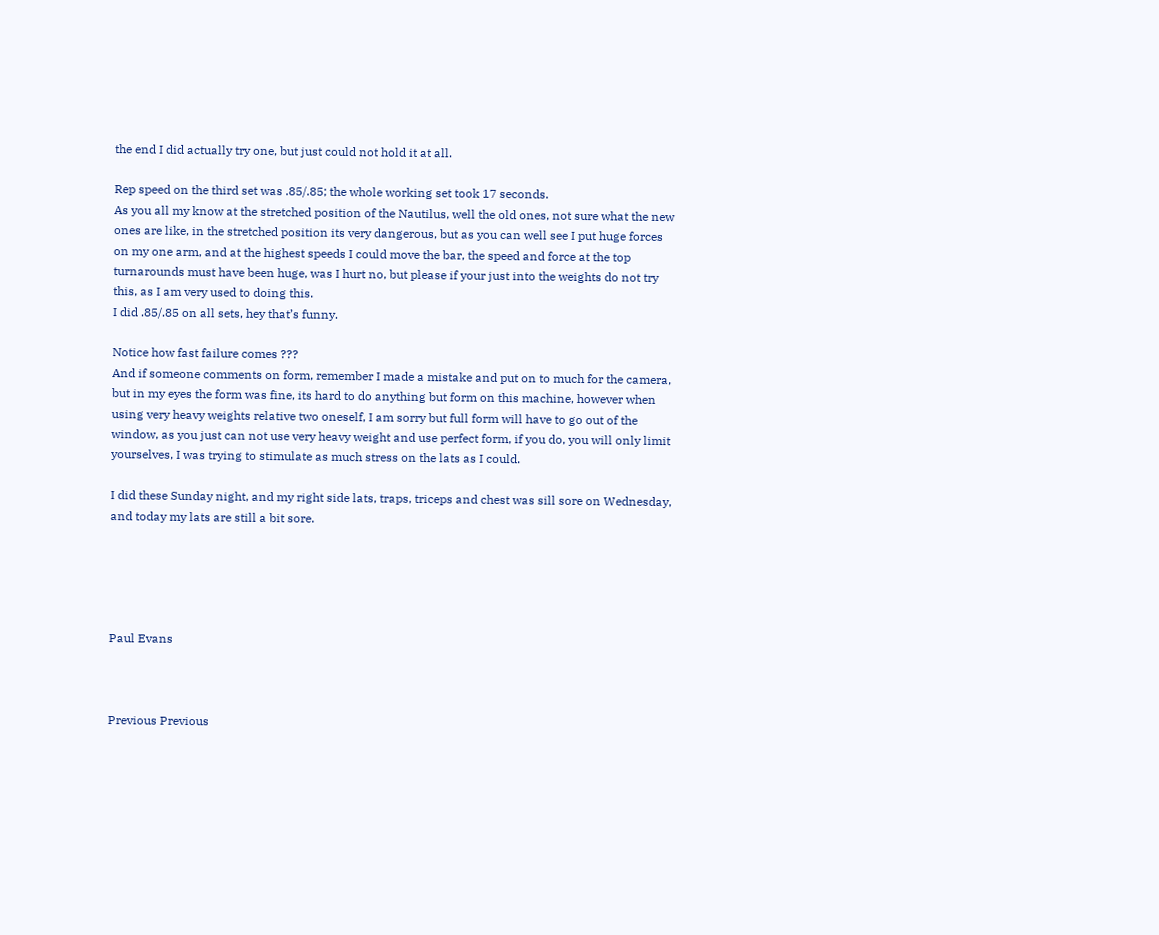the end I did actually try one, but just could not hold it at all.

Rep speed on the third set was .85/.85; the whole working set took 17 seconds.
As you all my know at the stretched position of the Nautilus, well the old ones, not sure what the new ones are like, in the stretched position its very dangerous, but as you can well see I put huge forces on my one arm, and at the highest speeds I could move the bar, the speed and force at the top turnarounds must have been huge, was I hurt no, but please if your just into the weights do not try this, as I am very used to doing this.
I did .85/.85 on all sets, hey that’s funny.

Notice how fast failure comes ???
And if someone comments on form, remember I made a mistake and put on to much for the camera, but in my eyes the form was fine, its hard to do anything but form on this machine, however when using very heavy weights relative two oneself, I am sorry but full form will have to go out of the window, as you just can not use very heavy weight and use perfect form, if you do, you will only limit yourselves, I was trying to stimulate as much stress on the lats as I could.

I did these Sunday night, and my right side lats, traps, triceps and chest was sill sore on Wednesday, and today my lats are still a bit sore.





Paul Evans



Previous Previous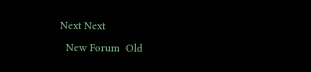Next Next
  New Forum  Old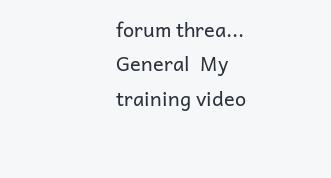forum threa...  General  My training video